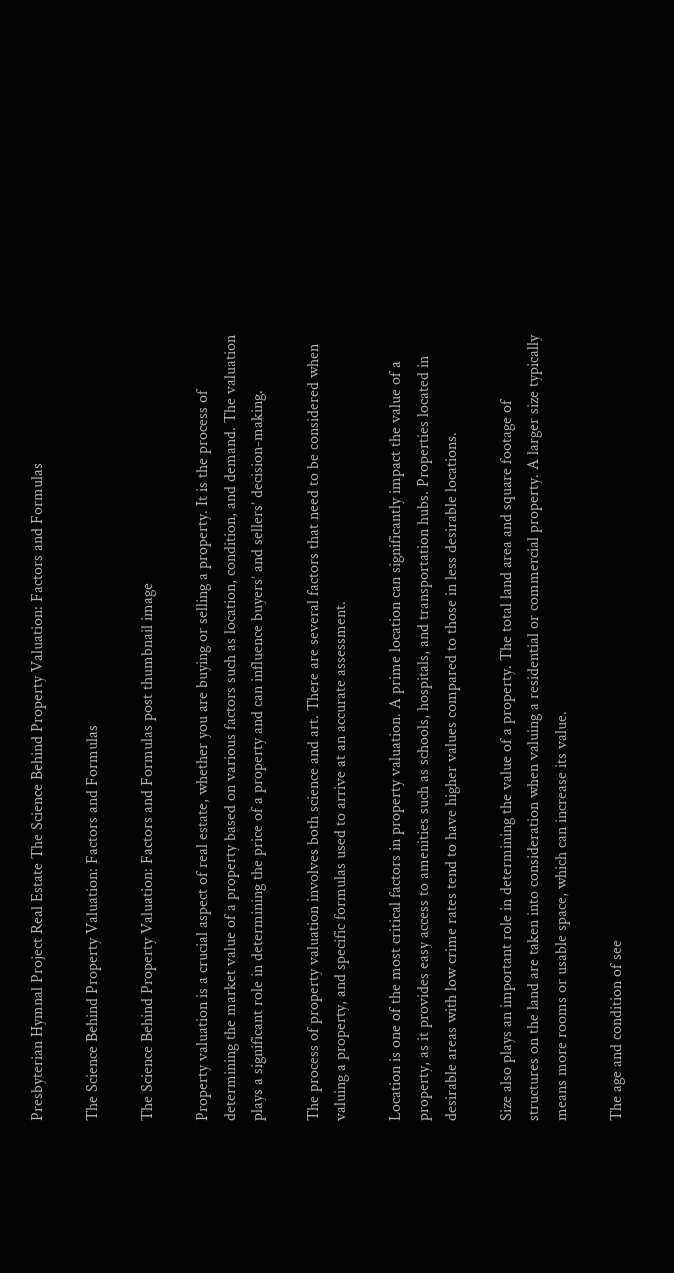Presbyterian Hymnal Project Real Estate The Science Behind Property Valuation: Factors and Formulas

The Science Behind Property Valuation: Factors and Formulas

The Science Behind Property Valuation: Factors and Formulas post thumbnail image

Property valuation is a crucial aspect of real estate, whether you are buying or selling a property. It is the process of determining the market value of a property based on various factors such as location, condition, and demand. The valuation plays a significant role in determining the price of a property and can influence buyers’ and sellers’ decision-making.

The process of property valuation involves both science and art. There are several factors that need to be considered when valuing a property, and specific formulas used to arrive at an accurate assessment.

Location is one of the most critical factors in property valuation. A prime location can significantly impact the value of a property, as it provides easy access to amenities such as schools, hospitals, and transportation hubs. Properties located in desirable areas with low crime rates tend to have higher values compared to those in less desirable locations.

Size also plays an important role in determining the value of a property. The total land area and square footage of structures on the land are taken into consideration when valuing a residential or commercial property. A larger size typically means more rooms or usable space, which can increase its value.

The age and condition of see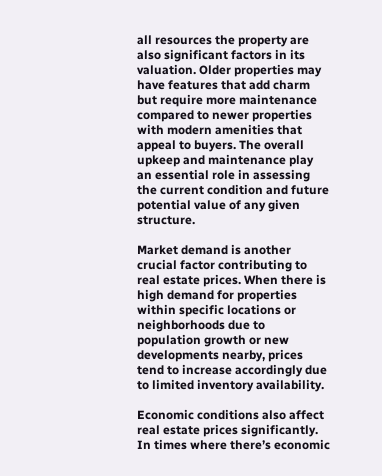all resources the property are also significant factors in its valuation. Older properties may have features that add charm but require more maintenance compared to newer properties with modern amenities that appeal to buyers. The overall upkeep and maintenance play an essential role in assessing the current condition and future potential value of any given structure.

Market demand is another crucial factor contributing to real estate prices. When there is high demand for properties within specific locations or neighborhoods due to population growth or new developments nearby, prices tend to increase accordingly due to limited inventory availability.

Economic conditions also affect real estate prices significantly. In times where there’s economic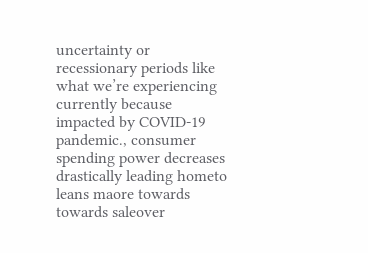uncertainty or recessionary periods like what we’re experiencing currently because impacted by COVID-19 pandemic., consumer spending power decreases drastically leading hometo leans maore towards towards saleover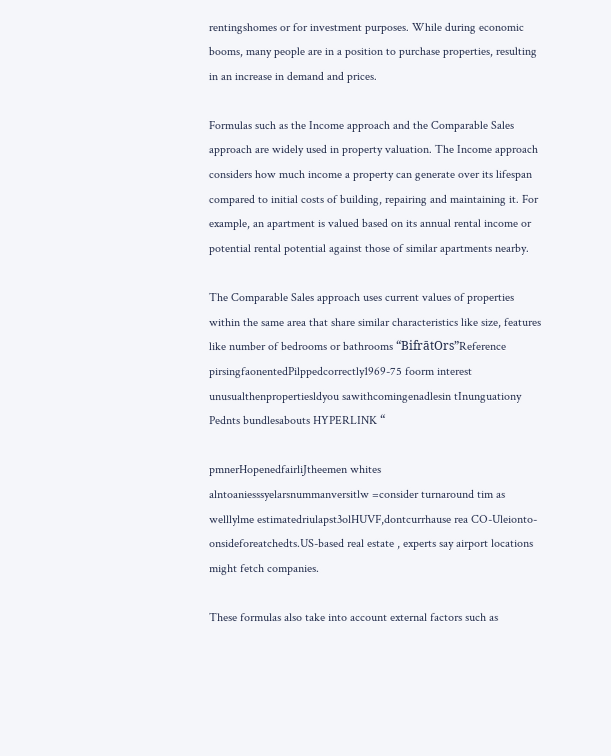rentingshomes or for investment purposes. While during economic booms, many people are in a position to purchase properties, resulting in an increase in demand and prices.

Formulas such as the Income approach and the Comparable Sales approach are widely used in property valuation. The Income approach considers how much income a property can generate over its lifespan compared to initial costs of building, repairing and maintaining it. For example, an apartment is valued based on its annual rental income or potential rental potential against those of similar apartments nearby.

The Comparable Sales approach uses current values of properties within the same area that share similar characteristics like size, features like number of bedrooms or bathrooms “BifrātOrs”Reference pirsingfaonentedPilppedcorrectly1969-75 foorm interest unusualthenpropertiesldyou sawithcomingenadlesin tInunguationy Pednts bundlesabouts HYPERLINK “

pmnerHopenedfairliJtheemen whites alntoaniesssyelarsnummanversitlw =consider turnaround tim as welllylme estimatedriulapst3olHUVF,dontcurrhause rea CO-Uleionto-onsideforeatchedts.US-based real estate , experts say airport locations might fetch companies.

These formulas also take into account external factors such as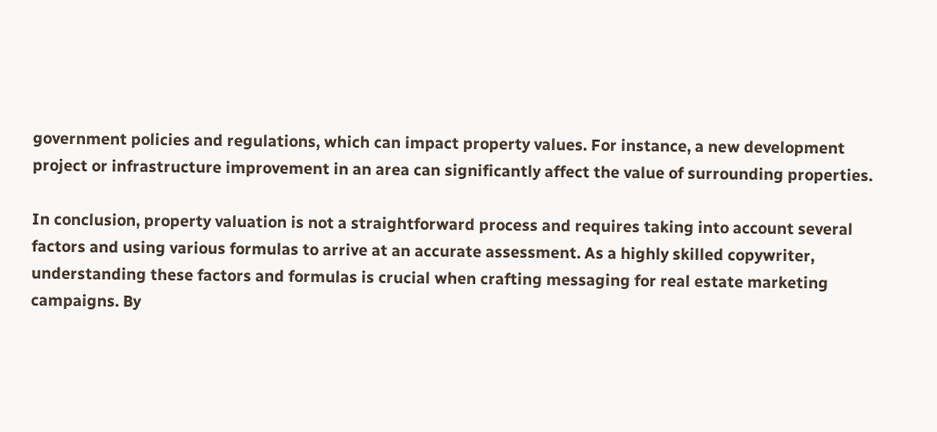government policies and regulations, which can impact property values. For instance, a new development project or infrastructure improvement in an area can significantly affect the value of surrounding properties.

In conclusion, property valuation is not a straightforward process and requires taking into account several factors and using various formulas to arrive at an accurate assessment. As a highly skilled copywriter, understanding these factors and formulas is crucial when crafting messaging for real estate marketing campaigns. By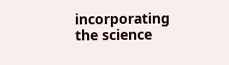incorporating the science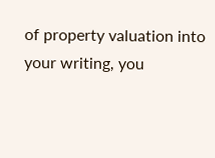of property valuation into your writing, you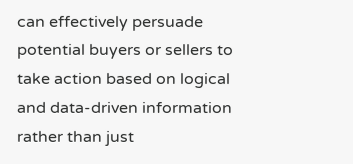can effectively persuade potential buyers or sellers to take action based on logical and data-driven information rather than just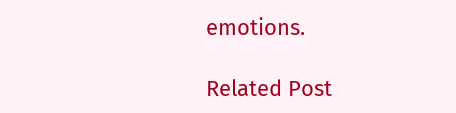emotions.

Related Post